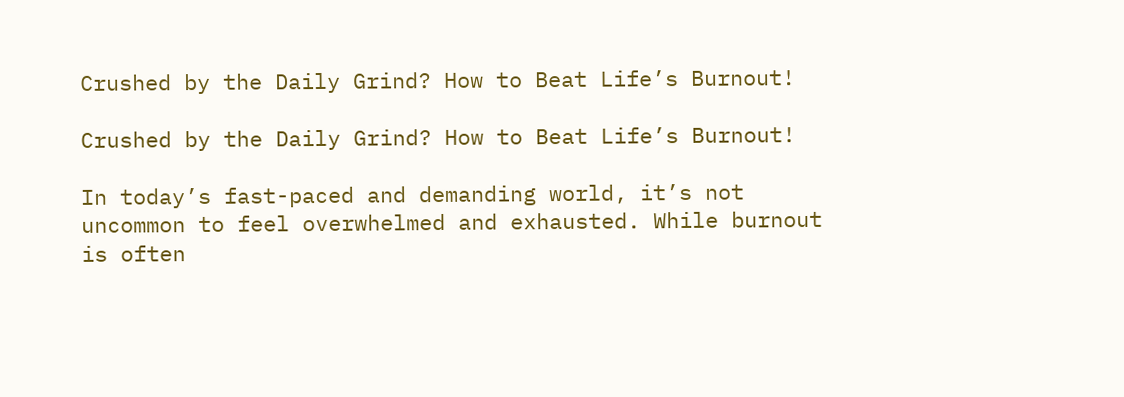Crushed by the Daily Grind? How to Beat Life’s Burnout!

Crushed by the Daily Grind? How to Beat Life’s Burnout!

In today’s fast-paced and demanding world, it’s not uncommon to feel overwhelmed and exhausted. While burnout is often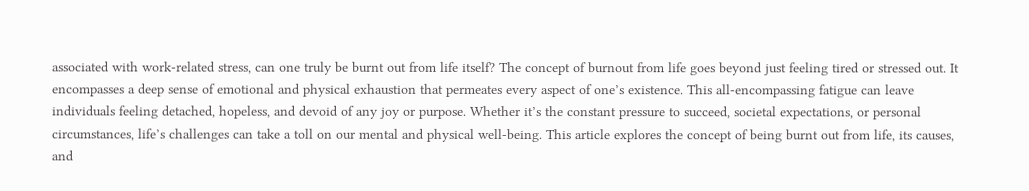associated with work-related stress, can one truly be burnt out from life itself? The concept of burnout from life goes beyond just feeling tired or stressed out. It encompasses a deep sense of emotional and physical exhaustion that permeates every aspect of one’s existence. This all-encompassing fatigue can leave individuals feeling detached, hopeless, and devoid of any joy or purpose. Whether it’s the constant pressure to succeed, societal expectations, or personal circumstances, life’s challenges can take a toll on our mental and physical well-being. This article explores the concept of being burnt out from life, its causes, and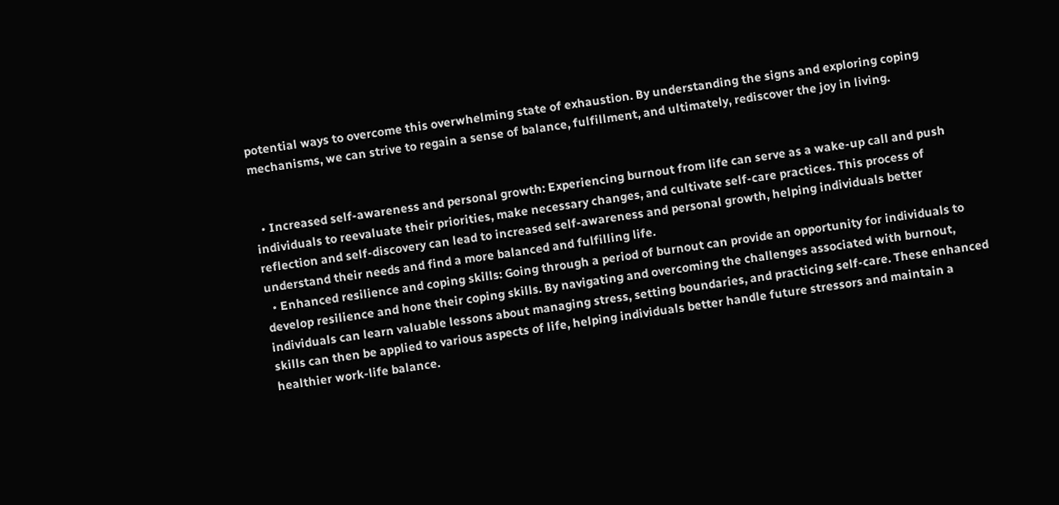potential ways to overcome this overwhelming state of exhaustion. By understanding the signs and exploring coping mechanisms, we can strive to regain a sense of balance, fulfillment, and ultimately, rediscover the joy in living.


  • Increased self-awareness and personal growth: Experiencing burnout from life can serve as a wake-up call and push individuals to reevaluate their priorities, make necessary changes, and cultivate self-care practices. This process of reflection and self-discovery can lead to increased self-awareness and personal growth, helping individuals better understand their needs and find a more balanced and fulfilling life.
  • Enhanced resilience and coping skills: Going through a period of burnout can provide an opportunity for individuals to develop resilience and hone their coping skills. By navigating and overcoming the challenges associated with burnout, individuals can learn valuable lessons about managing stress, setting boundaries, and practicing self-care. These enhanced skills can then be applied to various aspects of life, helping individuals better handle future stressors and maintain a healthier work-life balance.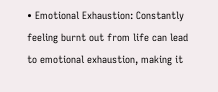• Emotional Exhaustion: Constantly feeling burnt out from life can lead to emotional exhaustion, making it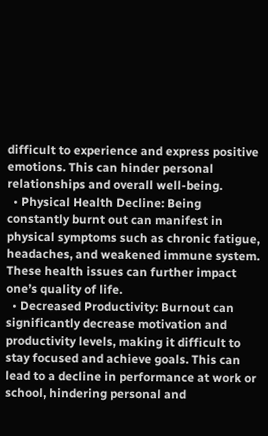difficult to experience and express positive emotions. This can hinder personal relationships and overall well-being.
  • Physical Health Decline: Being constantly burnt out can manifest in physical symptoms such as chronic fatigue, headaches, and weakened immune system. These health issues can further impact one’s quality of life.
  • Decreased Productivity: Burnout can significantly decrease motivation and productivity levels, making it difficult to stay focused and achieve goals. This can lead to a decline in performance at work or school, hindering personal and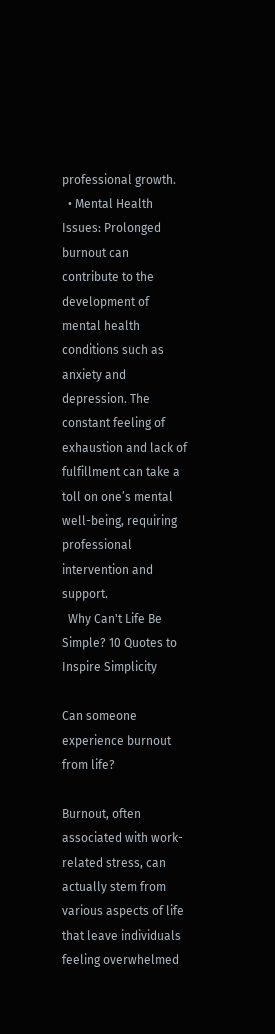professional growth.
  • Mental Health Issues: Prolonged burnout can contribute to the development of mental health conditions such as anxiety and depression. The constant feeling of exhaustion and lack of fulfillment can take a toll on one’s mental well-being, requiring professional intervention and support.
  Why Can't Life Be Simple? 10 Quotes to Inspire Simplicity

Can someone experience burnout from life?

Burnout, often associated with work-related stress, can actually stem from various aspects of life that leave individuals feeling overwhelmed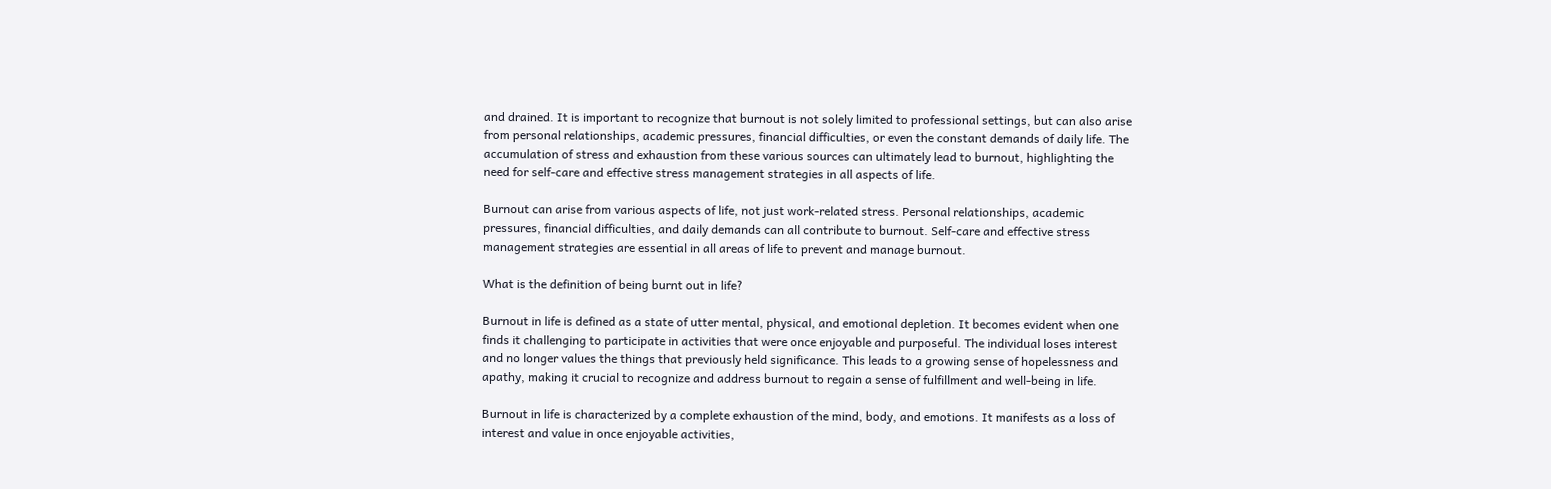and drained. It is important to recognize that burnout is not solely limited to professional settings, but can also arise from personal relationships, academic pressures, financial difficulties, or even the constant demands of daily life. The accumulation of stress and exhaustion from these various sources can ultimately lead to burnout, highlighting the need for self-care and effective stress management strategies in all aspects of life.

Burnout can arise from various aspects of life, not just work-related stress. Personal relationships, academic pressures, financial difficulties, and daily demands can all contribute to burnout. Self-care and effective stress management strategies are essential in all areas of life to prevent and manage burnout.

What is the definition of being burnt out in life?

Burnout in life is defined as a state of utter mental, physical, and emotional depletion. It becomes evident when one finds it challenging to participate in activities that were once enjoyable and purposeful. The individual loses interest and no longer values the things that previously held significance. This leads to a growing sense of hopelessness and apathy, making it crucial to recognize and address burnout to regain a sense of fulfillment and well-being in life.

Burnout in life is characterized by a complete exhaustion of the mind, body, and emotions. It manifests as a loss of interest and value in once enjoyable activities,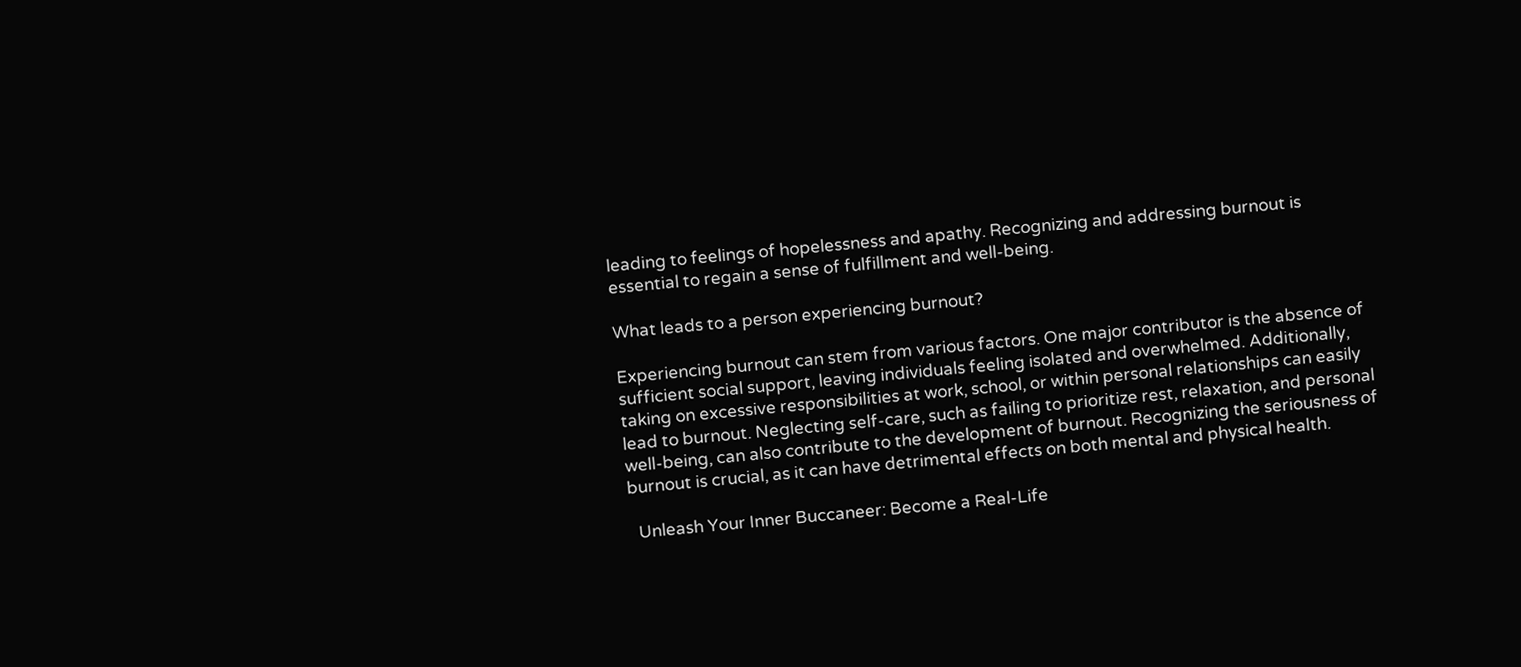leading to feelings of hopelessness and apathy. Recognizing and addressing burnout is essential to regain a sense of fulfillment and well-being.

What leads to a person experiencing burnout?

Experiencing burnout can stem from various factors. One major contributor is the absence of sufficient social support, leaving individuals feeling isolated and overwhelmed. Additionally, taking on excessive responsibilities at work, school, or within personal relationships can easily lead to burnout. Neglecting self-care, such as failing to prioritize rest, relaxation, and personal well-being, can also contribute to the development of burnout. Recognizing the seriousness of burnout is crucial, as it can have detrimental effects on both mental and physical health.

  Unleash Your Inner Buccaneer: Become a Real-Life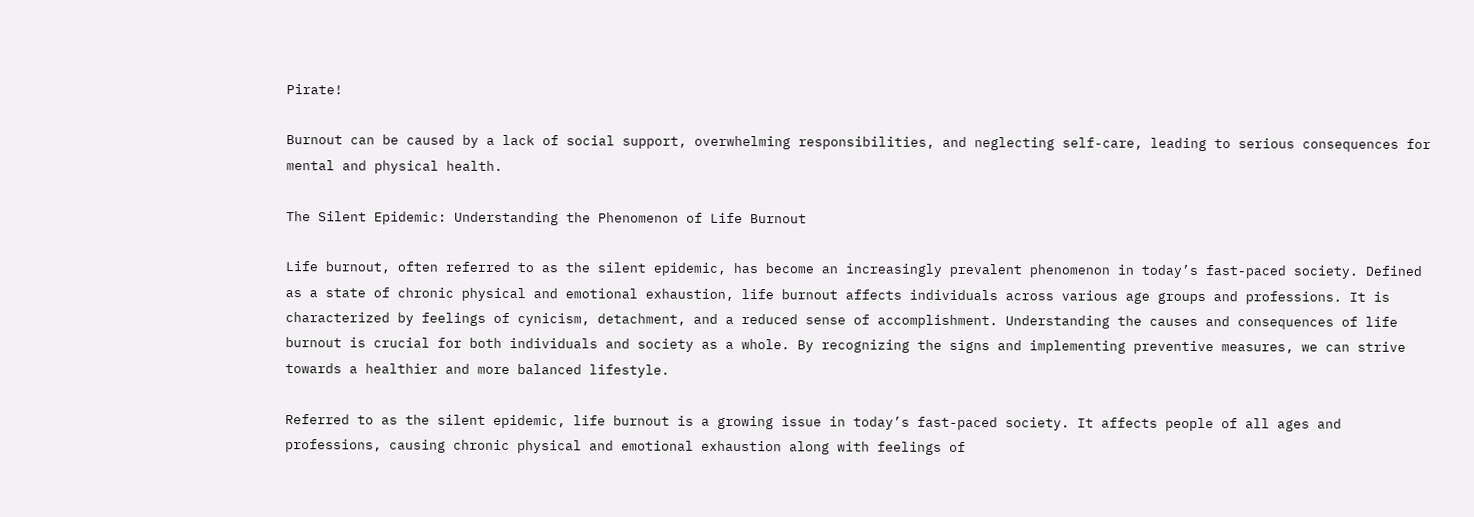Pirate!

Burnout can be caused by a lack of social support, overwhelming responsibilities, and neglecting self-care, leading to serious consequences for mental and physical health.

The Silent Epidemic: Understanding the Phenomenon of Life Burnout

Life burnout, often referred to as the silent epidemic, has become an increasingly prevalent phenomenon in today’s fast-paced society. Defined as a state of chronic physical and emotional exhaustion, life burnout affects individuals across various age groups and professions. It is characterized by feelings of cynicism, detachment, and a reduced sense of accomplishment. Understanding the causes and consequences of life burnout is crucial for both individuals and society as a whole. By recognizing the signs and implementing preventive measures, we can strive towards a healthier and more balanced lifestyle.

Referred to as the silent epidemic, life burnout is a growing issue in today’s fast-paced society. It affects people of all ages and professions, causing chronic physical and emotional exhaustion along with feelings of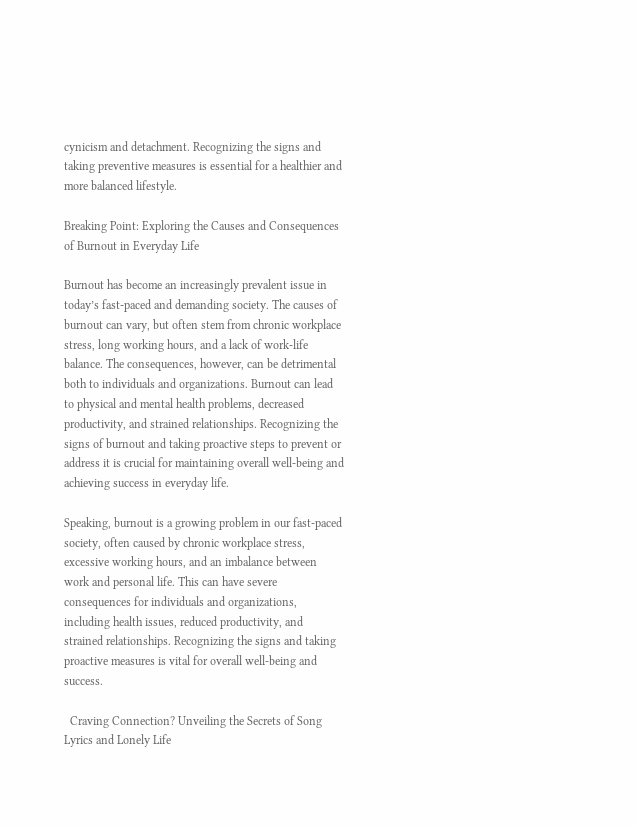cynicism and detachment. Recognizing the signs and taking preventive measures is essential for a healthier and more balanced lifestyle.

Breaking Point: Exploring the Causes and Consequences of Burnout in Everyday Life

Burnout has become an increasingly prevalent issue in today’s fast-paced and demanding society. The causes of burnout can vary, but often stem from chronic workplace stress, long working hours, and a lack of work-life balance. The consequences, however, can be detrimental both to individuals and organizations. Burnout can lead to physical and mental health problems, decreased productivity, and strained relationships. Recognizing the signs of burnout and taking proactive steps to prevent or address it is crucial for maintaining overall well-being and achieving success in everyday life.

Speaking, burnout is a growing problem in our fast-paced society, often caused by chronic workplace stress, excessive working hours, and an imbalance between work and personal life. This can have severe consequences for individuals and organizations, including health issues, reduced productivity, and strained relationships. Recognizing the signs and taking proactive measures is vital for overall well-being and success.

  Craving Connection? Unveiling the Secrets of Song Lyrics and Lonely Life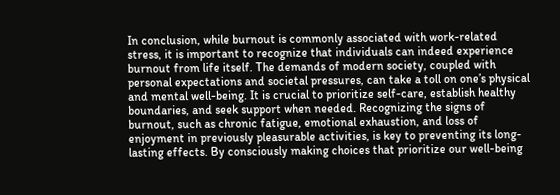In conclusion, while burnout is commonly associated with work-related stress, it is important to recognize that individuals can indeed experience burnout from life itself. The demands of modern society, coupled with personal expectations and societal pressures, can take a toll on one’s physical and mental well-being. It is crucial to prioritize self-care, establish healthy boundaries, and seek support when needed. Recognizing the signs of burnout, such as chronic fatigue, emotional exhaustion, and loss of enjoyment in previously pleasurable activities, is key to preventing its long-lasting effects. By consciously making choices that prioritize our well-being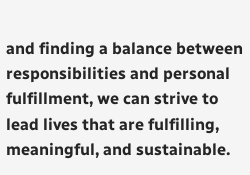and finding a balance between responsibilities and personal fulfillment, we can strive to lead lives that are fulfilling, meaningful, and sustainable.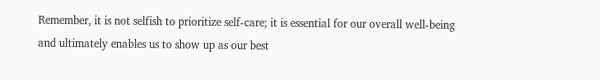Remember, it is not selfish to prioritize self-care; it is essential for our overall well-being and ultimately enables us to show up as our best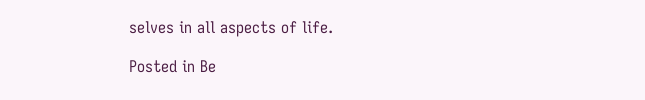selves in all aspects of life.

Posted in Be